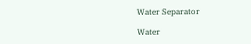Water Separator

Water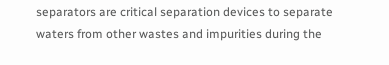separators are critical separation devices to separate waters from other wastes and impurities during the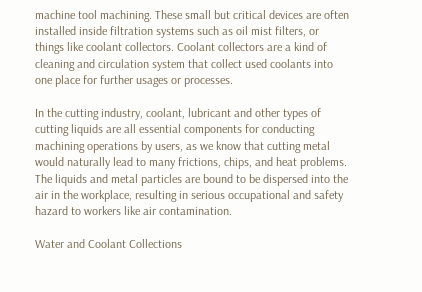machine tool machining. These small but critical devices are often installed inside filtration systems such as oil mist filters, or things like coolant collectors. Coolant collectors are a kind of cleaning and circulation system that collect used coolants into one place for further usages or processes.

In the cutting industry, coolant, lubricant and other types of cutting liquids are all essential components for conducting machining operations by users, as we know that cutting metal would naturally lead to many frictions, chips, and heat problems. The liquids and metal particles are bound to be dispersed into the air in the workplace, resulting in serious occupational and safety hazard to workers like air contamination.

Water and Coolant Collections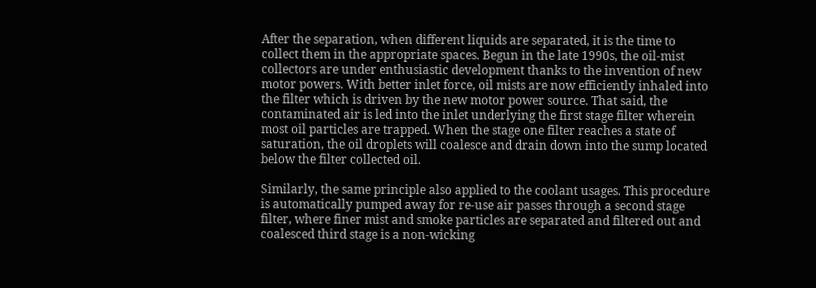After the separation, when different liquids are separated, it is the time to collect them in the appropriate spaces. Begun in the late 1990s, the oil-mist collectors are under enthusiastic development thanks to the invention of new motor powers. With better inlet force, oil mists are now efficiently inhaled into the filter which is driven by the new motor power source. That said, the contaminated air is led into the inlet underlying the first stage filter wherein most oil particles are trapped. When the stage one filter reaches a state of saturation, the oil droplets will coalesce and drain down into the sump located below the filter collected oil.

Similarly, the same principle also applied to the coolant usages. This procedure is automatically pumped away for re-use air passes through a second stage filter, where finer mist and smoke particles are separated and filtered out and coalesced third stage is a non-wicking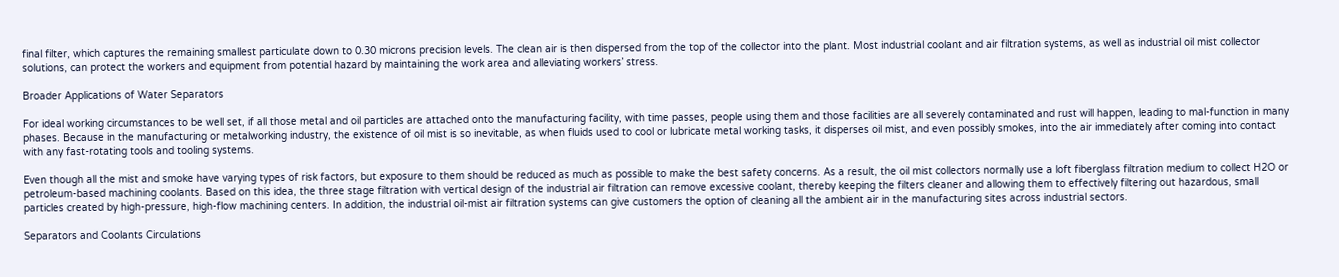final filter, which captures the remaining smallest particulate down to 0.30 microns precision levels. The clean air is then dispersed from the top of the collector into the plant. Most industrial coolant and air filtration systems, as well as industrial oil mist collector solutions, can protect the workers and equipment from potential hazard by maintaining the work area and alleviating workers’ stress.

Broader Applications of Water Separators

For ideal working circumstances to be well set, if all those metal and oil particles are attached onto the manufacturing facility, with time passes, people using them and those facilities are all severely contaminated and rust will happen, leading to mal-function in many phases. Because in the manufacturing or metalworking industry, the existence of oil mist is so inevitable, as when fluids used to cool or lubricate metal working tasks, it disperses oil mist, and even possibly smokes, into the air immediately after coming into contact with any fast-rotating tools and tooling systems.

Even though all the mist and smoke have varying types of risk factors, but exposure to them should be reduced as much as possible to make the best safety concerns. As a result, the oil mist collectors normally use a loft fiberglass filtration medium to collect H2O or petroleum-based machining coolants. Based on this idea, the three stage filtration with vertical design of the industrial air filtration can remove excessive coolant, thereby keeping the filters cleaner and allowing them to effectively filtering out hazardous, small particles created by high-pressure, high-flow machining centers. In addition, the industrial oil-mist air filtration systems can give customers the option of cleaning all the ambient air in the manufacturing sites across industrial sectors.

Separators and Coolants Circulations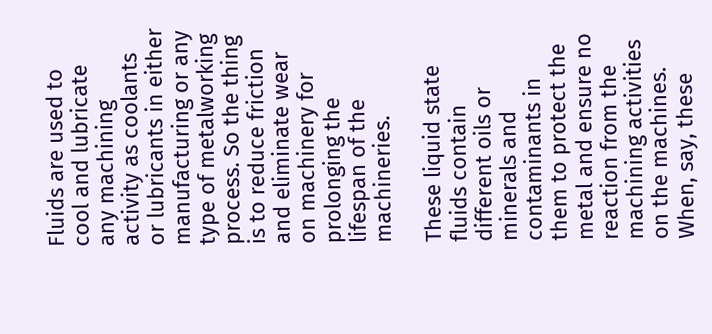Fluids are used to cool and lubricate any machining activity as coolants or lubricants in either manufacturing or any type of metalworking process. So the thing is to reduce friction and eliminate wear on machinery for prolonging the lifespan of the machineries.

These liquid state fluids contain different oils or minerals and contaminants in them to protect the metal and ensure no reaction from the machining activities on the machines. When, say, these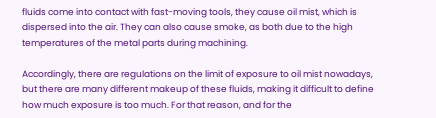fluids come into contact with fast-moving tools, they cause oil mist, which is dispersed into the air. They can also cause smoke, as both due to the high temperatures of the metal parts during machining.

Accordingly, there are regulations on the limit of exposure to oil mist nowadays, but there are many different makeup of these fluids, making it difficult to define how much exposure is too much. For that reason, and for the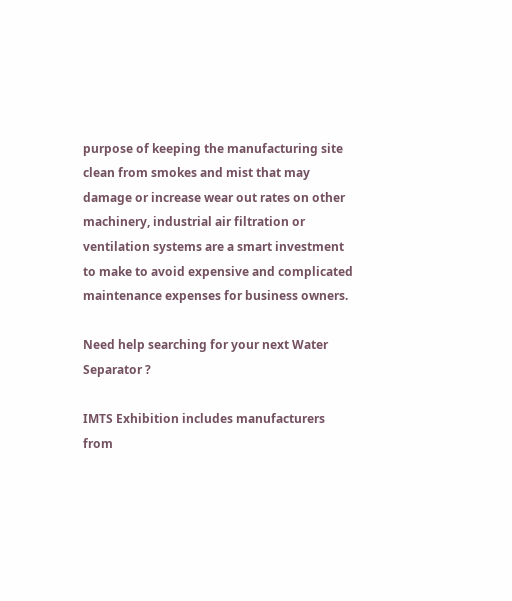purpose of keeping the manufacturing site clean from smokes and mist that may damage or increase wear out rates on other machinery, industrial air filtration or ventilation systems are a smart investment to make to avoid expensive and complicated maintenance expenses for business owners.

Need help searching for your next Water Separator ?

IMTS Exhibition includes manufacturers from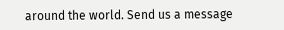around the world. Send us a message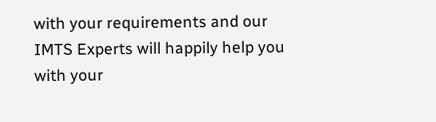with your requirements and our IMTS Experts will happily help you with your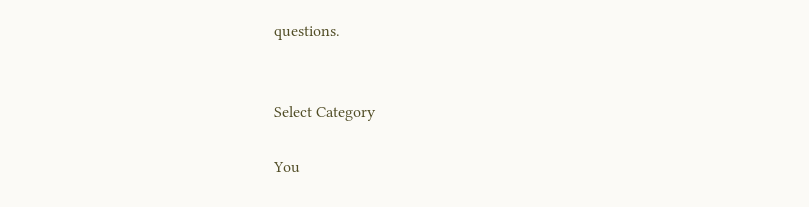questions.


Select Category

You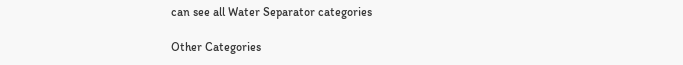can see all Water Separator categories

Other Categories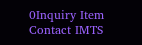0Inquiry Item Contact IMTS